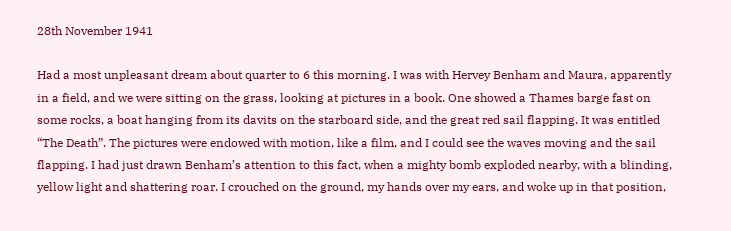28th November 1941

Had a most unpleasant dream about quarter to 6 this morning. I was with Hervey Benham and Maura, apparently in a field, and we were sitting on the grass, looking at pictures in a book. One showed a Thames barge fast on some rocks, a boat hanging from its davits on the starboard side, and the great red sail flapping. It was entitled “The Death”. The pictures were endowed with motion, like a film, and I could see the waves moving and the sail flapping. I had just drawn Benham’s attention to this fact, when a mighty bomb exploded nearby, with a blinding, yellow light and shattering roar. I crouched on the ground, my hands over my ears, and woke up in that position,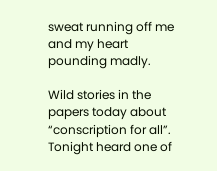sweat running off me and my heart pounding madly.

Wild stories in the papers today about “conscription for all”. Tonight heard one of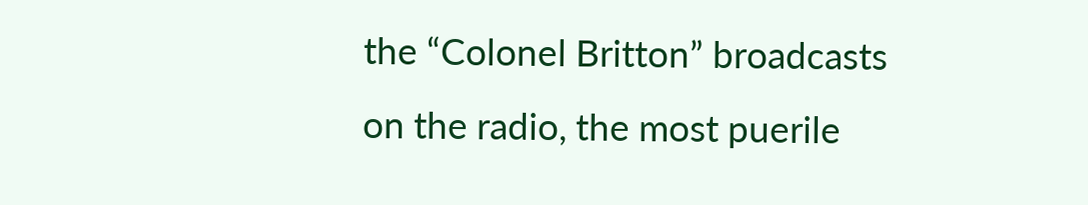the “Colonel Britton” broadcasts on the radio, the most puerile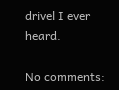drivel I ever heard.

No comments: